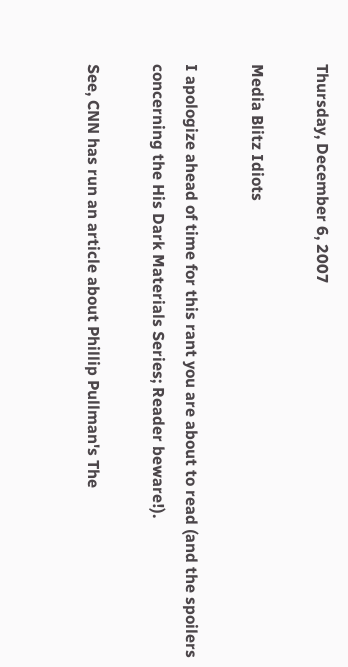Thursday, December 6, 2007

Media Blitz Idiots

I apologize ahead of time for this rant you are about to read (and the spoilers concerning the His Dark Materials Series; Reader beware!).

See, CNN has run an article about Phillip Pullman's The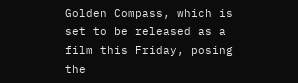Golden Compass, which is set to be released as a film this Friday, posing the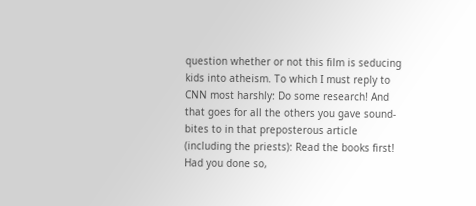question whether or not this film is seducing kids into atheism. To which I must reply to CNN most harshly: Do some research! And that goes for all the others you gave sound-bites to in that preposterous article (including the priests): Read the books first! Had you done so,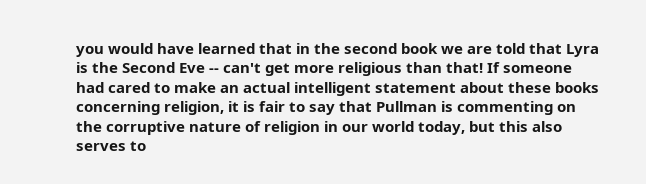you would have learned that in the second book we are told that Lyra is the Second Eve -- can't get more religious than that! If someone had cared to make an actual intelligent statement about these books concerning religion, it is fair to say that Pullman is commenting on the corruptive nature of religion in our world today, but this also serves to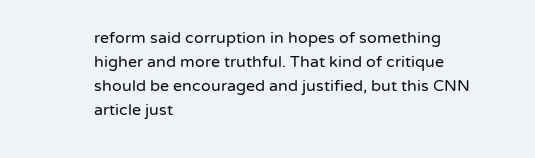reform said corruption in hopes of something higher and more truthful. That kind of critique should be encouraged and justified, but this CNN article just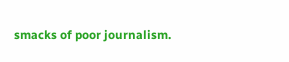smacks of poor journalism.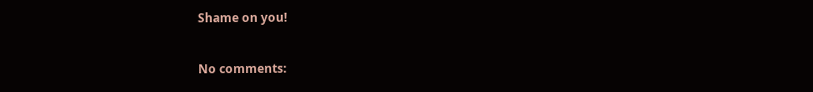Shame on you!

No comments: